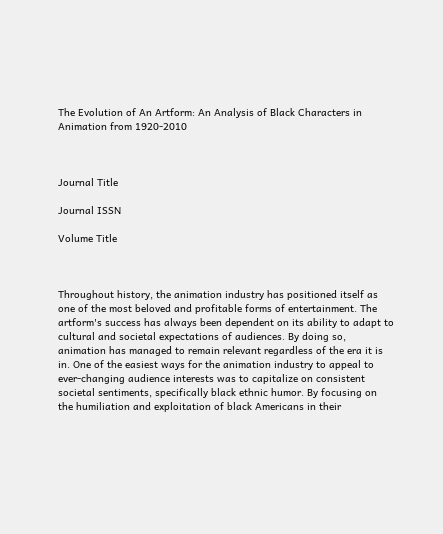The Evolution of An Artform: An Analysis of Black Characters in Animation from 1920-2010



Journal Title

Journal ISSN

Volume Title



Throughout history, the animation industry has positioned itself as one of the most beloved and profitable forms of entertainment. The artform's success has always been dependent on its ability to adapt to cultural and societal expectations of audiences. By doing so, animation has managed to remain relevant regardless of the era it is in. One of the easiest ways for the animation industry to appeal to ever-changing audience interests was to capitalize on consistent societal sentiments, specifically black ethnic humor. By focusing on the humiliation and exploitation of black Americans in their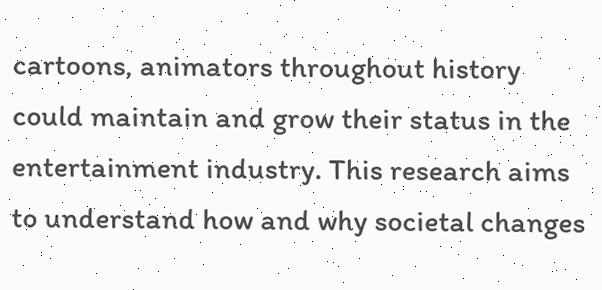cartoons, animators throughout history could maintain and grow their status in the entertainment industry. This research aims to understand how and why societal changes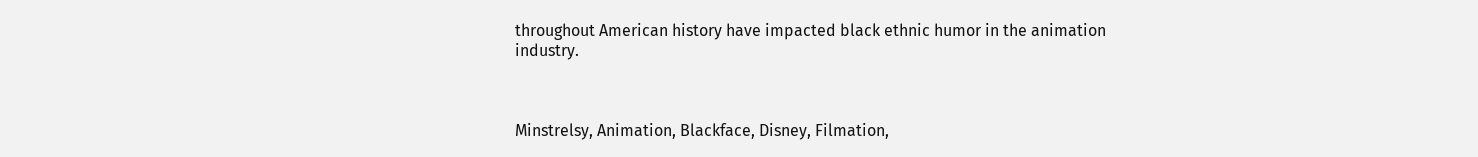throughout American history have impacted black ethnic humor in the animation industry.



Minstrelsy, Animation, Blackface, Disney, Filmation,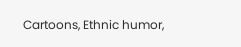Cartoons, Ethnic humor,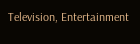Television, Entertainment